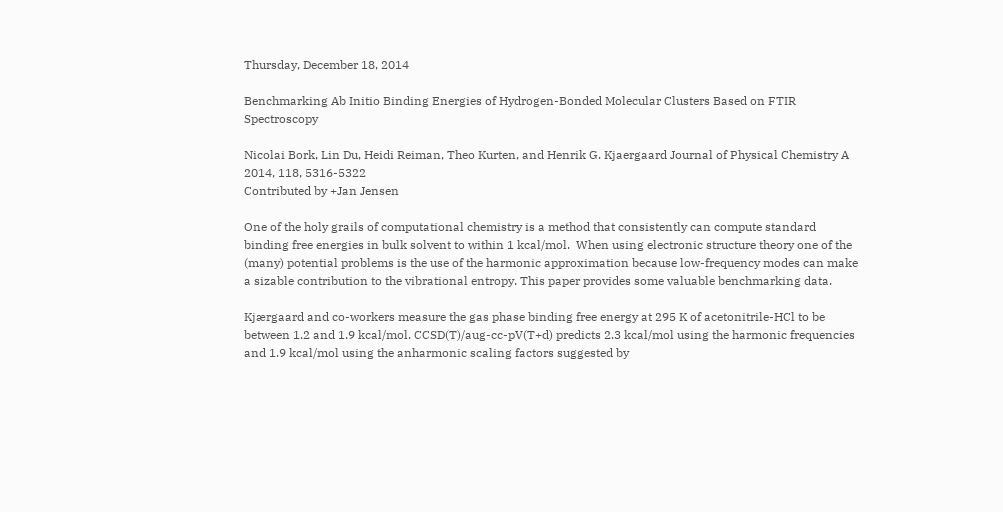Thursday, December 18, 2014

Benchmarking Ab Initio Binding Energies of Hydrogen-Bonded Molecular Clusters Based on FTIR Spectroscopy

Nicolai Bork, Lin Du, Heidi Reiman, Theo Kurten, and Henrik G. Kjaergaard Journal of Physical Chemistry A 2014, 118, 5316-5322
Contributed by +Jan Jensen

One of the holy grails of computational chemistry is a method that consistently can compute standard binding free energies in bulk solvent to within 1 kcal/mol.  When using electronic structure theory one of the (many) potential problems is the use of the harmonic approximation because low-frequency modes can make a sizable contribution to the vibrational entropy. This paper provides some valuable benchmarking data.

Kjærgaard and co-workers measure the gas phase binding free energy at 295 K of acetonitrile-HCl to be between 1.2 and 1.9 kcal/mol. CCSD(T)/aug-cc-pV(T+d) predicts 2.3 kcal/mol using the harmonic frequencies and 1.9 kcal/mol using the anharmonic scaling factors suggested by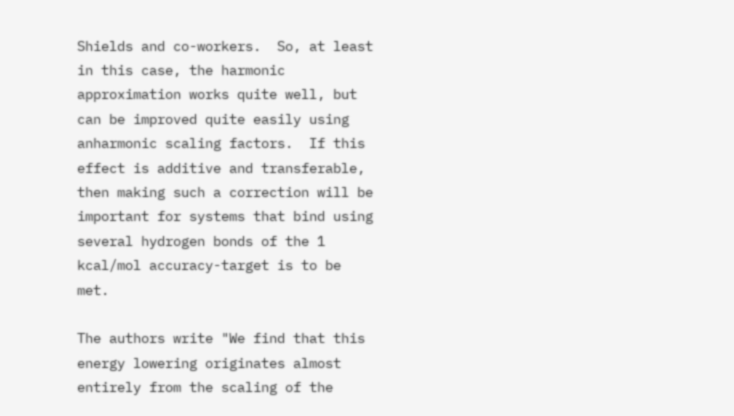Shields and co-workers.  So, at least in this case, the harmonic approximation works quite well, but can be improved quite easily using anharmonic scaling factors.  If this effect is additive and transferable, then making such a correction will be important for systems that bind using several hydrogen bonds of the 1 kcal/mol accuracy-target is to be met.

The authors write "We find that this energy lowering originates almost entirely from the scaling of the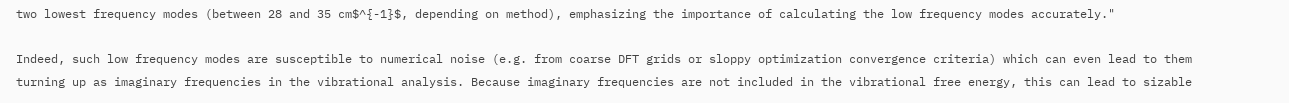two lowest frequency modes (between 28 and 35 cm$^{-1}$, depending on method), emphasizing the importance of calculating the low frequency modes accurately."

Indeed, such low frequency modes are susceptible to numerical noise (e.g. from coarse DFT grids or sloppy optimization convergence criteria) which can even lead to them turning up as imaginary frequencies in the vibrational analysis. Because imaginary frequencies are not included in the vibrational free energy, this can lead to sizable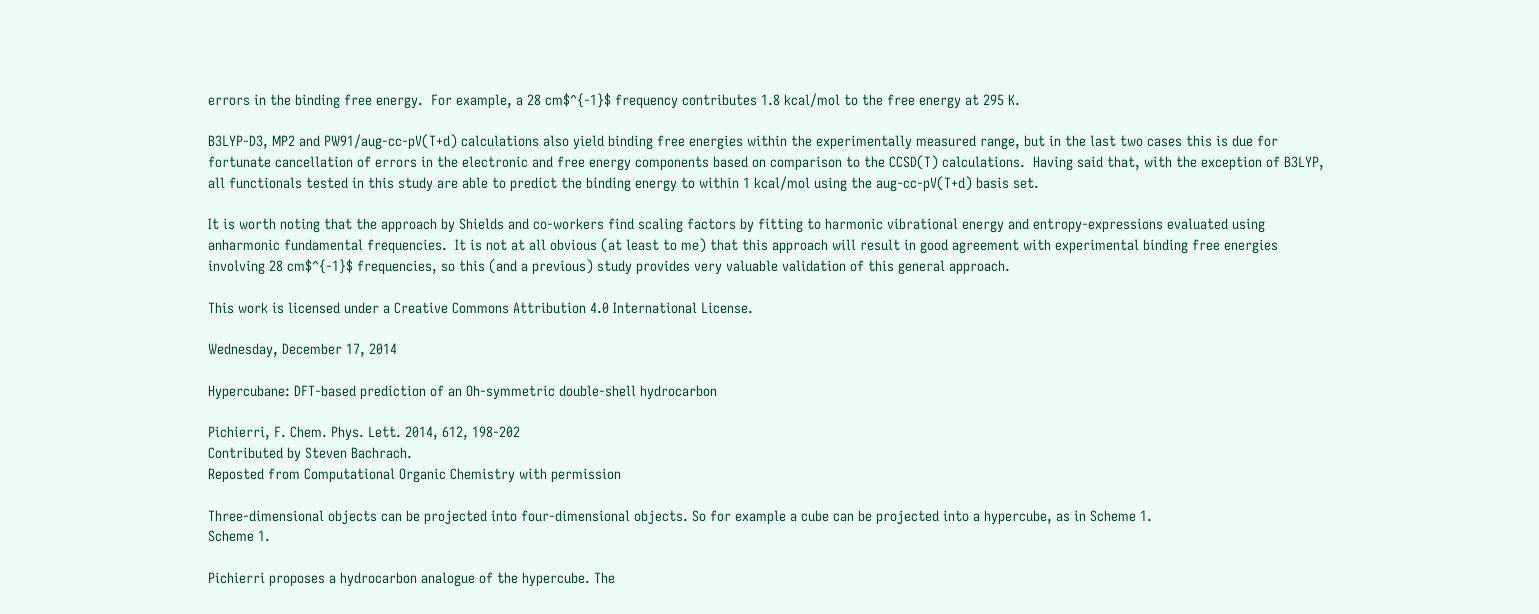errors in the binding free energy.  For example, a 28 cm$^{-1}$ frequency contributes 1.8 kcal/mol to the free energy at 295 K.

B3LYP-D3, MP2 and PW91/aug-cc-pV(T+d) calculations also yield binding free energies within the experimentally measured range, but in the last two cases this is due for fortunate cancellation of errors in the electronic and free energy components based on comparison to the CCSD(T) calculations.  Having said that, with the exception of B3LYP, all functionals tested in this study are able to predict the binding energy to within 1 kcal/mol using the aug-cc-pV(T+d) basis set.

It is worth noting that the approach by Shields and co-workers find scaling factors by fitting to harmonic vibrational energy and entropy-expressions evaluated using anharmonic fundamental frequencies.  It is not at all obvious (at least to me) that this approach will result in good agreement with experimental binding free energies involving 28 cm$^{-1}$ frequencies, so this (and a previous) study provides very valuable validation of this general approach.

This work is licensed under a Creative Commons Attribution 4.0 International License.

Wednesday, December 17, 2014

Hypercubane: DFT-based prediction of an Oh-symmetric double-shell hydrocarbon

Pichierri, F. Chem. Phys. Lett. 2014, 612, 198-202
Contributed by Steven Bachrach.
Reposted from Computational Organic Chemistry with permission

Three-dimensional objects can be projected into four-dimensional objects. So for example a cube can be projected into a hypercube, as in Scheme 1.
Scheme 1.

Pichierri proposes a hydrocarbon analogue of the hypercube. The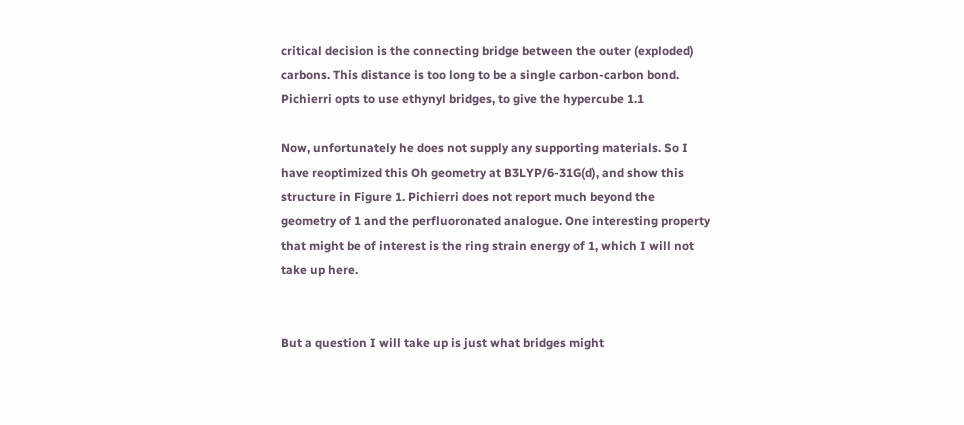critical decision is the connecting bridge between the outer (exploded) carbons. This distance is too long to be a single carbon-carbon bond. Pichierri opts to use ethynyl bridges, to give the hypercube 1.1

Now, unfortunately he does not supply any supporting materials. So I have reoptimized this Oh geometry at B3LYP/6-31G(d), and show this structure in Figure 1. Pichierri does not report much beyond the geometry of 1 and the perfluoronated analogue. One interesting property that might be of interest is the ring strain energy of 1, which I will not take up here.


But a question I will take up is just what bridges might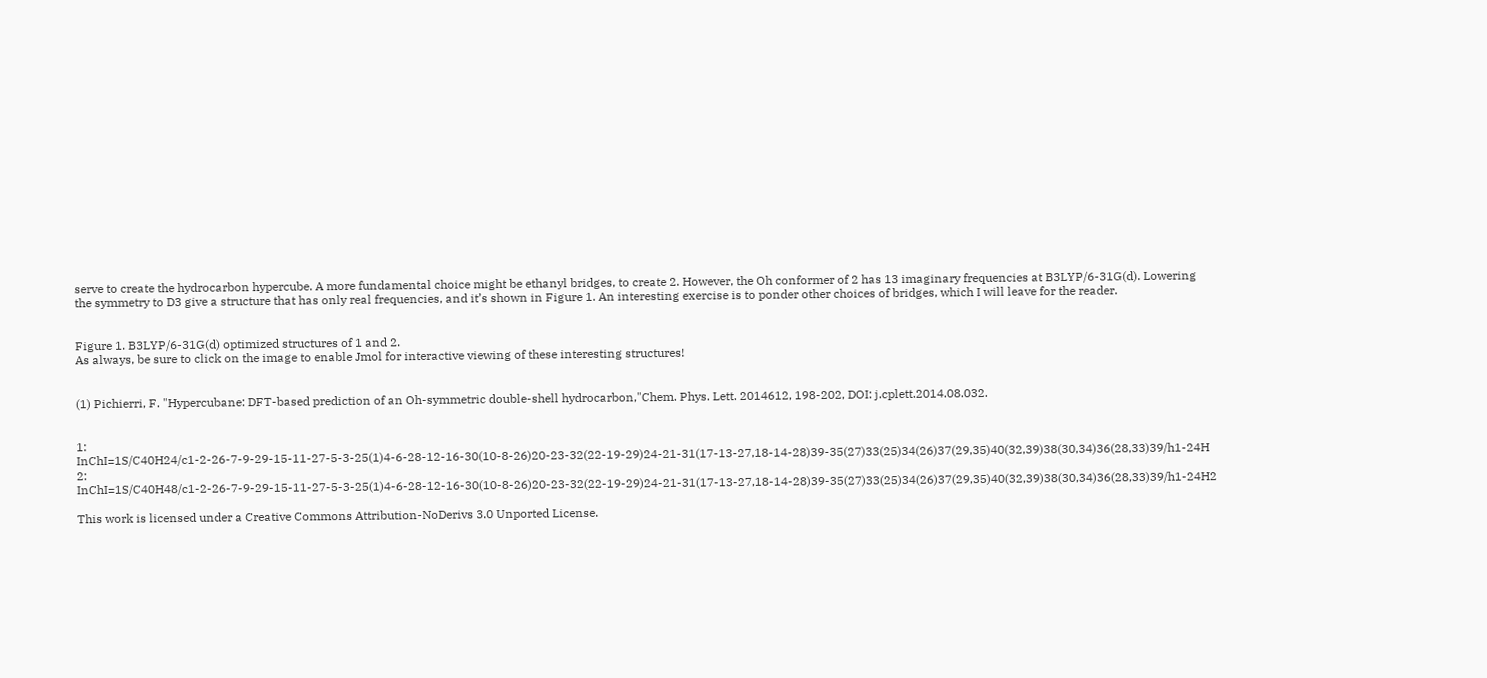serve to create the hydrocarbon hypercube. A more fundamental choice might be ethanyl bridges, to create 2. However, the Oh conformer of 2 has 13 imaginary frequencies at B3LYP/6-31G(d). Lowering the symmetry to D3 give a structure that has only real frequencies, and it’s shown in Figure 1. An interesting exercise is to ponder other choices of bridges, which I will leave for the reader.


Figure 1. B3LYP/6-31G(d) optimized structures of 1 and 2.
As always, be sure to click on the image to enable Jmol for interactive viewing of these interesting structures!


(1) Pichierri, F. "Hypercubane: DFT-based prediction of an Oh-symmetric double-shell hydrocarbon,"Chem. Phys. Lett. 2014612, 198-202, DOI: j.cplett.2014.08.032.


1: InChI=1S/C40H24/c1-2-26-7-9-29-15-11-27-5-3-25(1)4-6-28-12-16-30(10-8-26)20-23-32(22-19-29)24-21-31(17-13-27,18-14-28)39-35(27)33(25)34(26)37(29,35)40(32,39)38(30,34)36(28,33)39/h1-24H
2: InChI=1S/C40H48/c1-2-26-7-9-29-15-11-27-5-3-25(1)4-6-28-12-16-30(10-8-26)20-23-32(22-19-29)24-21-31(17-13-27,18-14-28)39-35(27)33(25)34(26)37(29,35)40(32,39)38(30,34)36(28,33)39/h1-24H2

This work is licensed under a Creative Commons Attribution-NoDerivs 3.0 Unported License.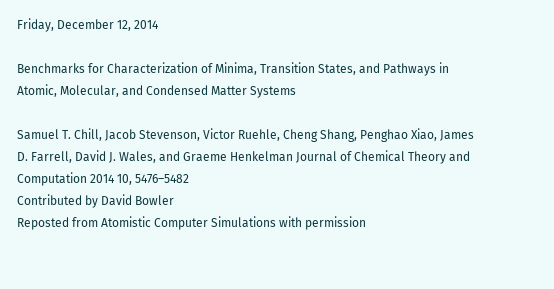Friday, December 12, 2014

Benchmarks for Characterization of Minima, Transition States, and Pathways in Atomic, Molecular, and Condensed Matter Systems

Samuel T. Chill, Jacob Stevenson, Victor Ruehle, Cheng Shang, Penghao Xiao, James D. Farrell, David J. Wales, and Graeme Henkelman Journal of Chemical Theory and Computation 2014 10, 5476–5482
Contributed by David Bowler
Reposted from Atomistic Computer Simulations with permission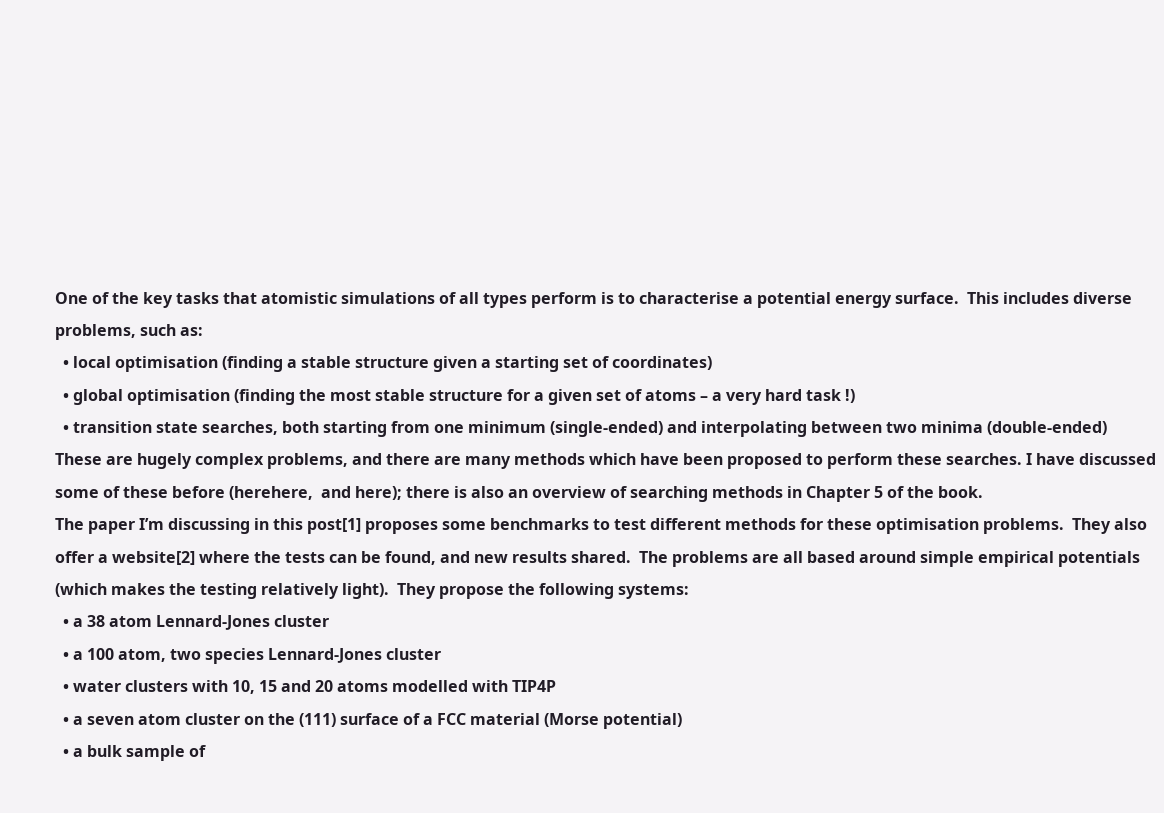One of the key tasks that atomistic simulations of all types perform is to characterise a potential energy surface.  This includes diverse problems, such as:
  • local optimisation (finding a stable structure given a starting set of coordinates)
  • global optimisation (finding the most stable structure for a given set of atoms – a very hard task !)
  • transition state searches, both starting from one minimum (single-ended) and interpolating between two minima (double-ended)
These are hugely complex problems, and there are many methods which have been proposed to perform these searches. I have discussed some of these before (herehere,  and here); there is also an overview of searching methods in Chapter 5 of the book.
The paper I’m discussing in this post[1] proposes some benchmarks to test different methods for these optimisation problems.  They also offer a website[2] where the tests can be found, and new results shared.  The problems are all based around simple empirical potentials (which makes the testing relatively light).  They propose the following systems:
  • a 38 atom Lennard-Jones cluster
  • a 100 atom, two species Lennard-Jones cluster
  • water clusters with 10, 15 and 20 atoms modelled with TIP4P
  • a seven atom cluster on the (111) surface of a FCC material (Morse potential)
  • a bulk sample of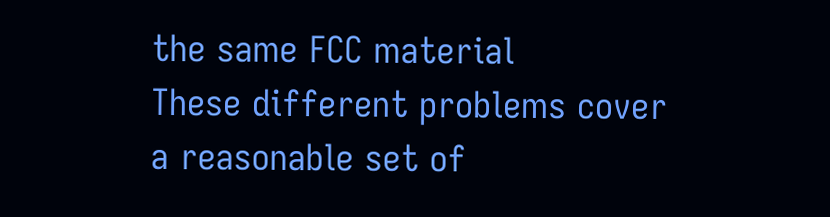the same FCC material
These different problems cover a reasonable set of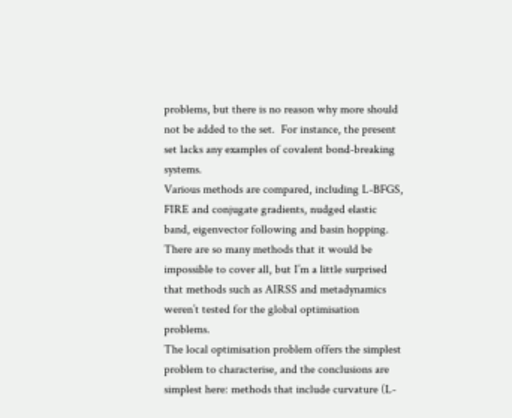problems, but there is no reason why more should not be added to the set.  For instance, the present set lacks any examples of covalent bond-breaking systems.
Various methods are compared, including L-BFGS, FIRE and conjugate gradients, nudged elastic band, eigenvector following and basin hopping.  There are so many methods that it would be impossible to cover all, but I’m a little surprised that methods such as AIRSS and metadynamics weren’t tested for the global optimisation problems.
The local optimisation problem offers the simplest problem to characterise, and the conclusions are simplest here: methods that include curvature (L-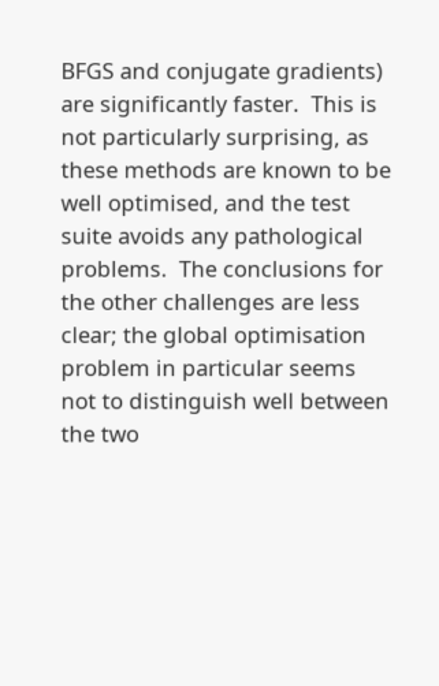BFGS and conjugate gradients) are significantly faster.  This is not particularly surprising, as these methods are known to be well optimised, and the test suite avoids any pathological problems.  The conclusions for the other challenges are less clear; the global optimisation problem in particular seems not to distinguish well between the two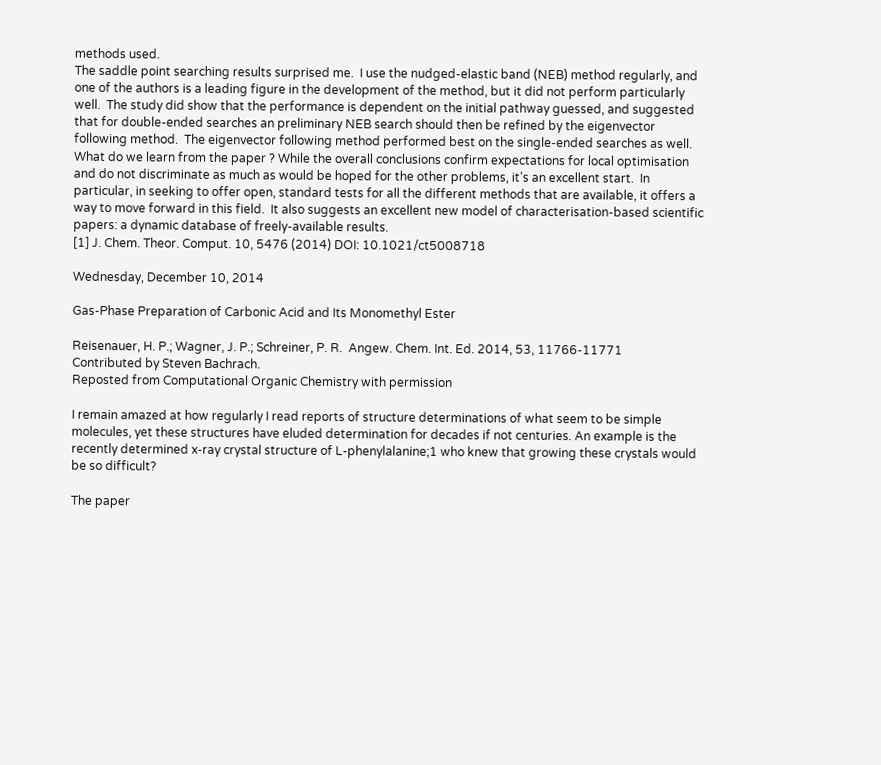methods used.
The saddle point searching results surprised me.  I use the nudged-elastic band (NEB) method regularly, and one of the authors is a leading figure in the development of the method, but it did not perform particularly well.  The study did show that the performance is dependent on the initial pathway guessed, and suggested that for double-ended searches an preliminary NEB search should then be refined by the eigenvector following method.  The eigenvector following method performed best on the single-ended searches as well.
What do we learn from the paper ? While the overall conclusions confirm expectations for local optimisation and do not discriminate as much as would be hoped for the other problems, it’s an excellent start.  In particular, in seeking to offer open, standard tests for all the different methods that are available, it offers a way to move forward in this field.  It also suggests an excellent new model of characterisation-based scientific papers: a dynamic database of freely-available results.
[1] J. Chem. Theor. Comput. 10, 5476 (2014) DOI: 10.1021/ct5008718

Wednesday, December 10, 2014

Gas-Phase Preparation of Carbonic Acid and Its Monomethyl Ester

Reisenauer, H. P.; Wagner, J. P.; Schreiner, P. R.  Angew. Chem. Int. Ed. 2014, 53, 11766-11771
Contributed by Steven Bachrach.
Reposted from Computational Organic Chemistry with permission

I remain amazed at how regularly I read reports of structure determinations of what seem to be simple molecules, yet these structures have eluded determination for decades if not centuries. An example is the recently determined x-ray crystal structure of L-phenylalanine;1 who knew that growing these crystals would be so difficult?

The paper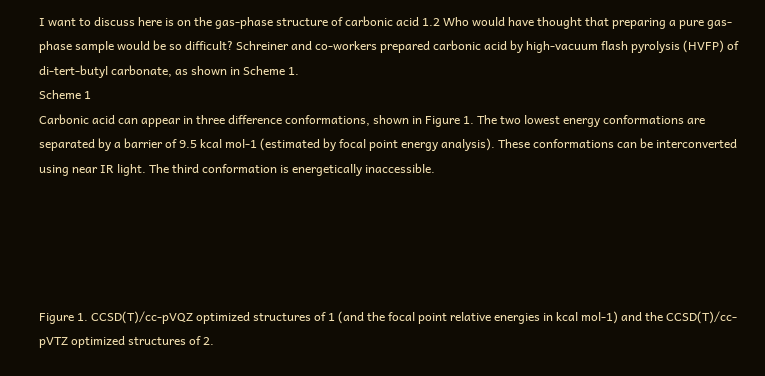I want to discuss here is on the gas-phase structure of carbonic acid 1.2 Who would have thought that preparing a pure gas-phase sample would be so difficult? Schreiner and co-workers prepared carbonic acid by high-vacuum flash pyrolysis (HVFP) of di-tert-butyl carbonate, as shown in Scheme 1.
Scheme 1
Carbonic acid can appear in three difference conformations, shown in Figure 1. The two lowest energy conformations are separated by a barrier of 9.5 kcal mol-1 (estimated by focal point energy analysis). These conformations can be interconverted using near IR light. The third conformation is energetically inaccessible.





Figure 1. CCSD(T)/cc-pVQZ optimized structures of 1 (and the focal point relative energies in kcal mol-1) and the CCSD(T)/cc-pVTZ optimized structures of 2.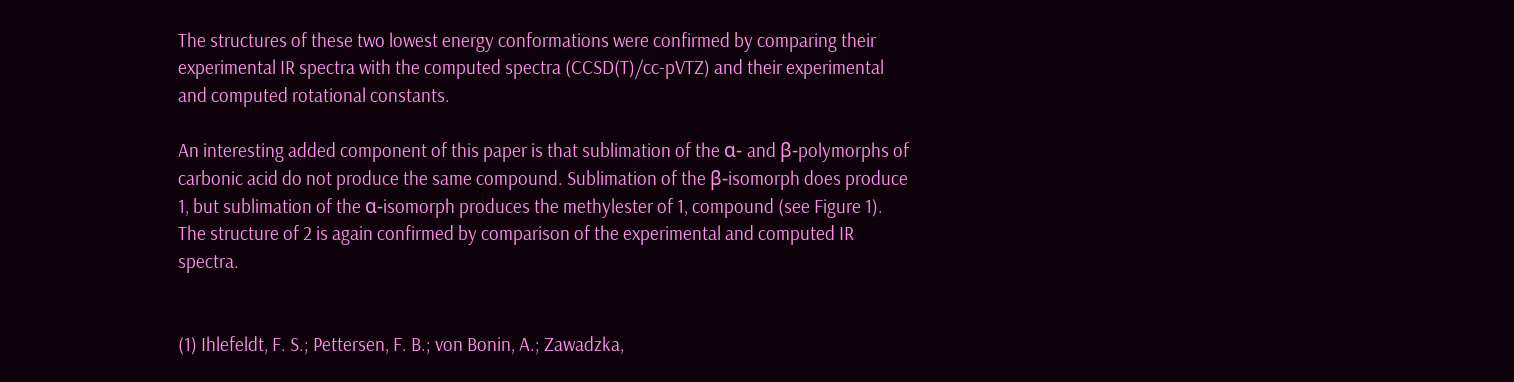The structures of these two lowest energy conformations were confirmed by comparing their experimental IR spectra with the computed spectra (CCSD(T)/cc-pVTZ) and their experimental and computed rotational constants.

An interesting added component of this paper is that sublimation of the α- and β-polymorphs of carbonic acid do not produce the same compound. Sublimation of the β-isomorph does produce 1, but sublimation of the α-isomorph produces the methylester of 1, compound (see Figure 1). The structure of 2 is again confirmed by comparison of the experimental and computed IR spectra.


(1) Ihlefeldt, F. S.; Pettersen, F. B.; von Bonin, A.; Zawadzka,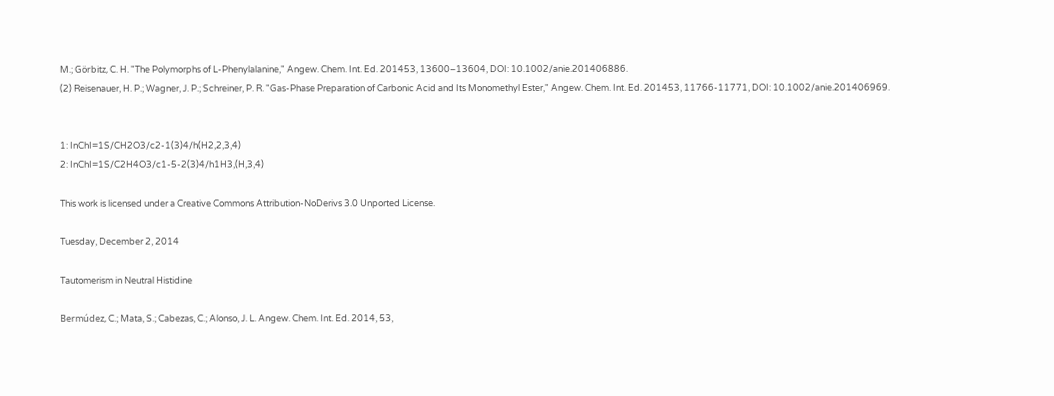M.; Görbitz, C. H. "The Polymorphs of L-Phenylalanine," Angew. Chem. Int. Ed. 201453, 13600–13604, DOI: 10.1002/anie.201406886.
(2) Reisenauer, H. P.; Wagner, J. P.; Schreiner, P. R. "Gas-Phase Preparation of Carbonic Acid and Its Monomethyl Ester," Angew. Chem. Int. Ed. 201453, 11766-11771, DOI: 10.1002/anie.201406969.


1: InChI=1S/CH2O3/c2-1(3)4/h(H2,2,3,4)
2: InChI=1S/C2H4O3/c1-5-2(3)4/h1H3,(H,3,4)

This work is licensed under a Creative Commons Attribution-NoDerivs 3.0 Unported License.

Tuesday, December 2, 2014

Tautomerism in Neutral Histidine

Bermúdez, C.; Mata, S.; Cabezas, C.; Alonso, J. L. Angew. Chem. Int. Ed. 2014, 53,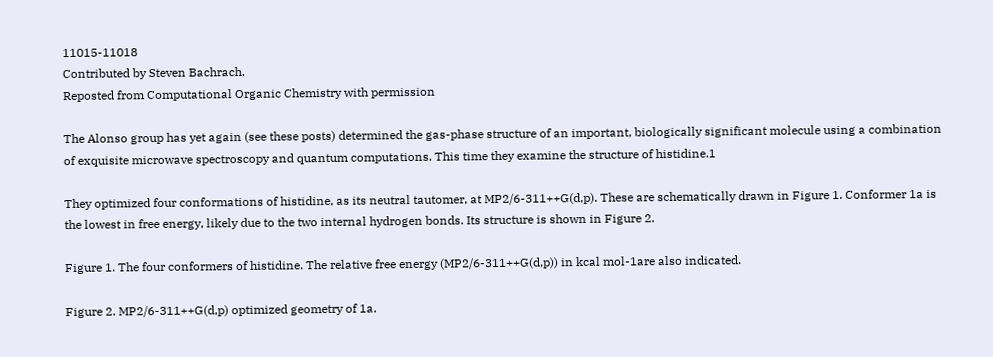11015-11018
Contributed by Steven Bachrach.
Reposted from Computational Organic Chemistry with permission

The Alonso group has yet again (see these posts) determined the gas-phase structure of an important, biologically significant molecule using a combination of exquisite microwave spectroscopy and quantum computations. This time they examine the structure of histidine.1

They optimized four conformations of histidine, as its neutral tautomer, at MP2/6-311++G(d,p). These are schematically drawn in Figure 1. Conformer 1a is the lowest in free energy, likely due to the two internal hydrogen bonds. Its structure is shown in Figure 2.

Figure 1. The four conformers of histidine. The relative free energy (MP2/6-311++G(d,p)) in kcal mol-1are also indicated.

Figure 2. MP2/6-311++G(d,p) optimized geometry of 1a.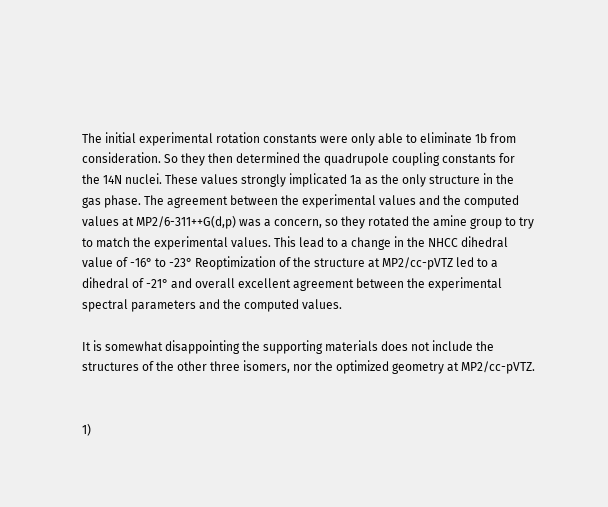The initial experimental rotation constants were only able to eliminate 1b from consideration. So they then determined the quadrupole coupling constants for the 14N nuclei. These values strongly implicated 1a as the only structure in the gas phase. The agreement between the experimental values and the computed values at MP2/6-311++G(d,p) was a concern, so they rotated the amine group to try to match the experimental values. This lead to a change in the NHCC dihedral value of -16° to -23° Reoptimization of the structure at MP2/cc-pVTZ led to a dihedral of -21° and overall excellent agreement between the experimental spectral parameters and the computed values.

It is somewhat disappointing the supporting materials does not include the structures of the other three isomers, nor the optimized geometry at MP2/cc-pVTZ.


1)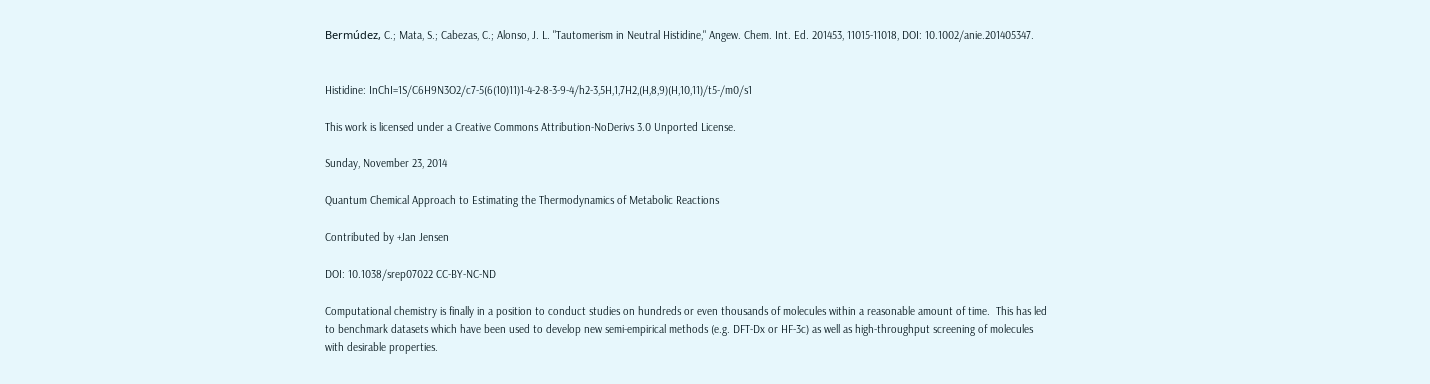Bermúdez, C.; Mata, S.; Cabezas, C.; Alonso, J. L. "Tautomerism in Neutral Histidine," Angew. Chem. Int. Ed. 201453, 11015-11018, DOI: 10.1002/anie.201405347.


Histidine: InChI=1S/C6H9N3O2/c7-5(6(10)11)1-4-2-8-3-9-4/h2-3,5H,1,7H2,(H,8,9)(H,10,11)/t5-/m0/s1

This work is licensed under a Creative Commons Attribution-NoDerivs 3.0 Unported License.

Sunday, November 23, 2014

Quantum Chemical Approach to Estimating the Thermodynamics of Metabolic Reactions

Contributed by +Jan Jensen

DOI: 10.1038/srep07022 CC-BY-NC-ND

Computational chemistry is finally in a position to conduct studies on hundreds or even thousands of molecules within a reasonable amount of time.  This has led to benchmark datasets which have been used to develop new semi-empirical methods (e.g. DFT-Dx or HF-3c) as well as high-throughput screening of molecules with desirable properties.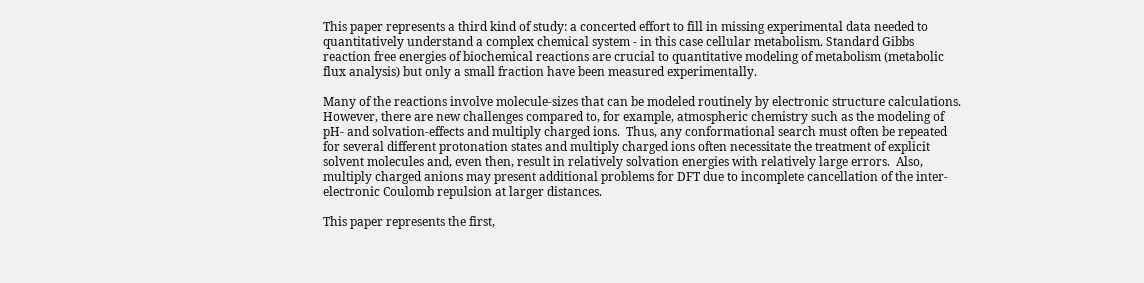This paper represents a third kind of study: a concerted effort to fill in missing experimental data needed to quantitatively understand a complex chemical system - in this case cellular metabolism. Standard Gibbs reaction free energies of biochemical reactions are crucial to quantitative modeling of metabolism (metabolic flux analysis) but only a small fraction have been measured experimentally.

Many of the reactions involve molecule-sizes that can be modeled routinely by electronic structure calculations.  However, there are new challenges compared to, for example, atmospheric chemistry such as the modeling of pH- and solvation-effects and multiply charged ions.  Thus, any conformational search must often be repeated for several different protonation states and multiply charged ions often necessitate the treatment of explicit solvent molecules and, even then, result in relatively solvation energies with relatively large errors.  Also, multiply charged anions may present additional problems for DFT due to incomplete cancellation of the inter-electronic Coulomb repulsion at larger distances.

This paper represents the first,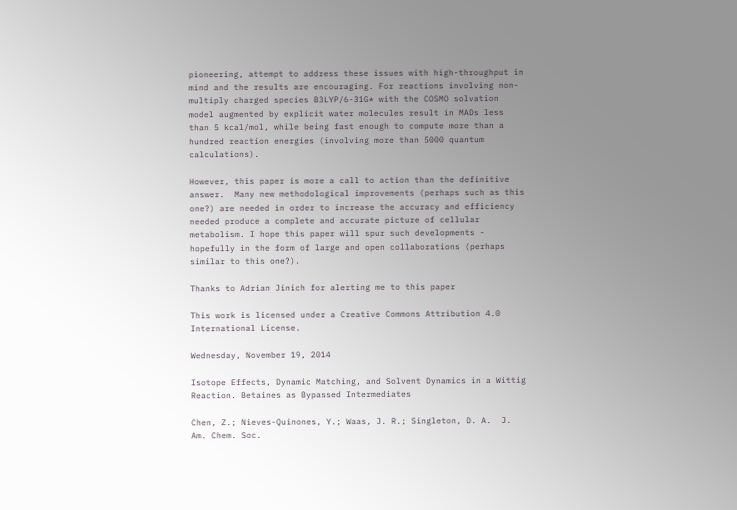pioneering, attempt to address these issues with high-throughput in mind and the results are encouraging. For reactions involving non-multiply charged species B3LYP/6-31G* with the COSMO solvation model augmented by explicit water molecules result in MADs less than 5 kcal/mol, while being fast enough to compute more than a hundred reaction energies (involving more than 5000 quantum calculations).

However, this paper is more a call to action than the definitive answer.  Many new methodological improvements (perhaps such as this one?) are needed in order to increase the accuracy and efficiency needed produce a complete and accurate picture of cellular metabolism. I hope this paper will spur such developments - hopefully in the form of large and open collaborations (perhaps similar to this one?).

Thanks to Adrian Jinich for alerting me to this paper

This work is licensed under a Creative Commons Attribution 4.0 International License.

Wednesday, November 19, 2014

Isotope Effects, Dynamic Matching, and Solvent Dynamics in a Wittig Reaction. Betaines as Bypassed Intermediates

Chen, Z.; Nieves-Quinones, Y.; Waas, J. R.; Singleton, D. A.  J. Am. Chem. Soc.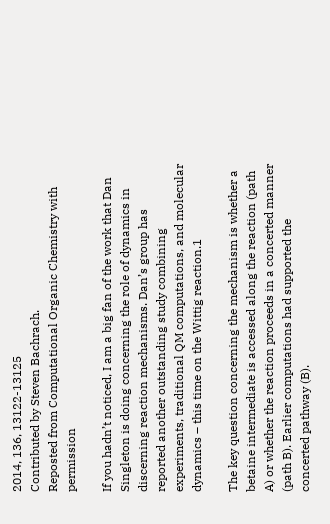2014, 136, 13122-13125
Contributed by Steven Bachrach.
Reposted from Computational Organic Chemistry with permission

If you hadn’t noticed, I am a big fan of the work that Dan Singleton is doing concerning the role of dynamics in discerning reaction mechanisms. Dan’s group has reported another outstanding study combining experiments, traditional QM computations, and molecular dynamics – this time on the Wittig reaction.1

The key question concerning the mechanism is whether a betaine intermediate is accessed along the reaction (path A) or whether the reaction proceeds in a concerted manner (path B). Earlier computations had supported the concerted pathway (B).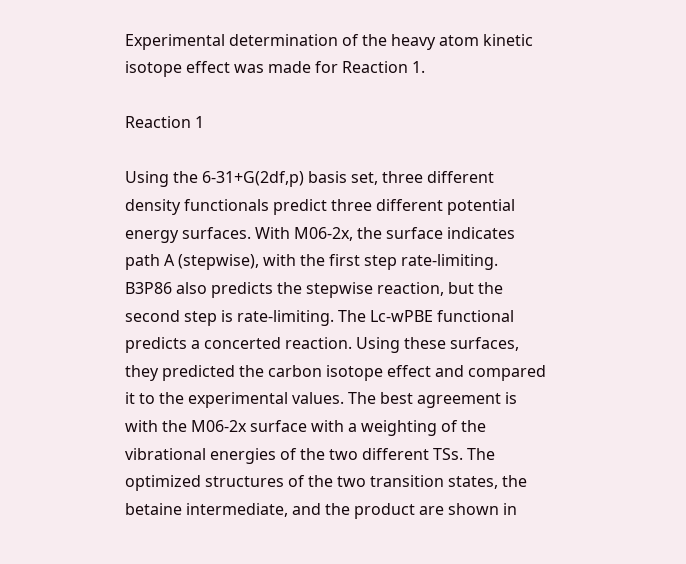Experimental determination of the heavy atom kinetic isotope effect was made for Reaction 1.

Reaction 1

Using the 6-31+G(2df,p) basis set, three different density functionals predict three different potential energy surfaces. With M06-2x, the surface indicates path A (stepwise), with the first step rate-limiting. B3P86 also predicts the stepwise reaction, but the second step is rate-limiting. The Lc-wPBE functional predicts a concerted reaction. Using these surfaces, they predicted the carbon isotope effect and compared it to the experimental values. The best agreement is with the M06-2x surface with a weighting of the vibrational energies of the two different TSs. The optimized structures of the two transition states, the betaine intermediate, and the product are shown in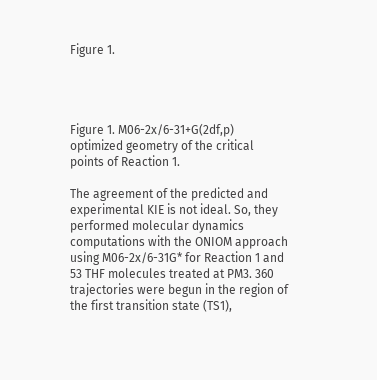Figure 1.




Figure 1. M06-2x/6-31+G(2df,p) optimized geometry of the critical points of Reaction 1.

The agreement of the predicted and experimental KIE is not ideal. So, they performed molecular dynamics computations with the ONIOM approach using M06-2x/6-31G* for Reaction 1 and 53 THF molecules treated at PM3. 360 trajectories were begun in the region of the first transition state (TS1),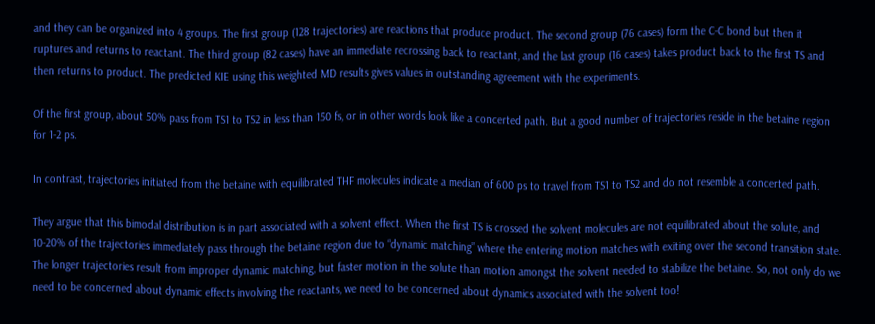and they can be organized into 4 groups. The first group (128 trajectories) are reactions that produce product. The second group (76 cases) form the C-C bond but then it ruptures and returns to reactant. The third group (82 cases) have an immediate recrossing back to reactant, and the last group (16 cases) takes product back to the first TS and then returns to product. The predicted KIE using this weighted MD results gives values in outstanding agreement with the experiments.

Of the first group, about 50% pass from TS1 to TS2 in less than 150 fs, or in other words look like a concerted path. But a good number of trajectories reside in the betaine region for 1-2 ps.

In contrast, trajectories initiated from the betaine with equilibrated THF molecules indicate a median of 600 ps to travel from TS1 to TS2 and do not resemble a concerted path.

They argue that this bimodal distribution is in part associated with a solvent effect. When the first TS is crossed the solvent molecules are not equilibrated about the solute, and 10-20% of the trajectories immediately pass through the betaine region due to “dynamic matching” where the entering motion matches with exiting over the second transition state. The longer trajectories result from improper dynamic matching, but faster motion in the solute than motion amongst the solvent needed to stabilize the betaine. So, not only do we need to be concerned about dynamic effects involving the reactants, we need to be concerned about dynamics associated with the solvent too!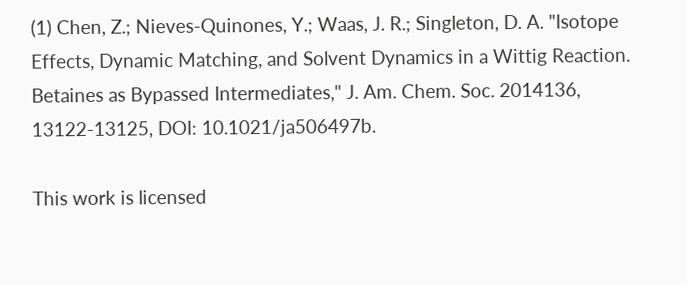(1) Chen, Z.; Nieves-Quinones, Y.; Waas, J. R.; Singleton, D. A. "Isotope Effects, Dynamic Matching, and Solvent Dynamics in a Wittig Reaction. Betaines as Bypassed Intermediates," J. Am. Chem. Soc. 2014136, 13122-13125, DOI: 10.1021/ja506497b.

This work is licensed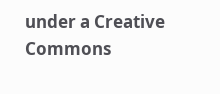under a Creative Commons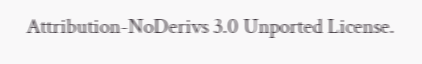Attribution-NoDerivs 3.0 Unported License.